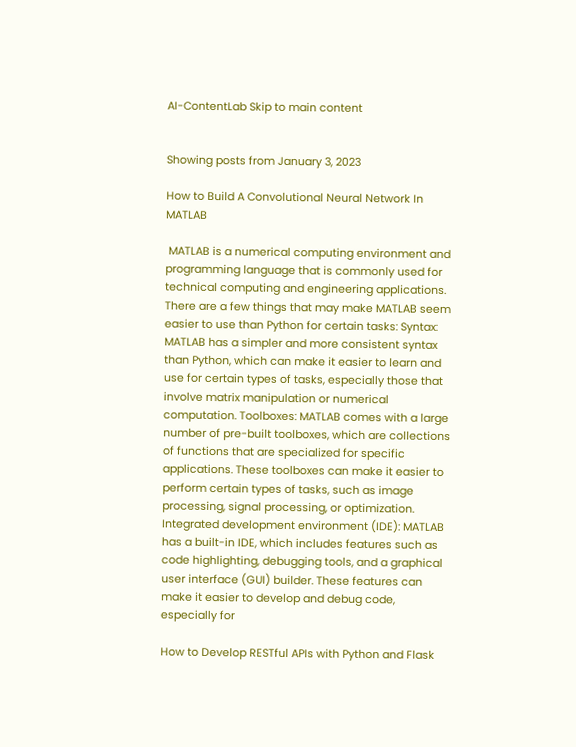AI-ContentLab Skip to main content


Showing posts from January 3, 2023

How to Build A Convolutional Neural Network In MATLAB

 MATLAB is a numerical computing environment and programming language that is commonly used for technical computing and engineering applications. There are a few things that may make MATLAB seem easier to use than Python for certain tasks: Syntax: MATLAB has a simpler and more consistent syntax than Python, which can make it easier to learn and use for certain types of tasks, especially those that involve matrix manipulation or numerical computation. Toolboxes: MATLAB comes with a large number of pre-built toolboxes, which are collections of functions that are specialized for specific applications. These toolboxes can make it easier to perform certain types of tasks, such as image processing, signal processing, or optimization. Integrated development environment (IDE): MATLAB has a built-in IDE, which includes features such as code highlighting, debugging tools, and a graphical user interface (GUI) builder. These features can make it easier to develop and debug code, especially for

How to Develop RESTful APIs with Python and Flask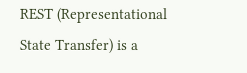REST (Representational State Transfer) is a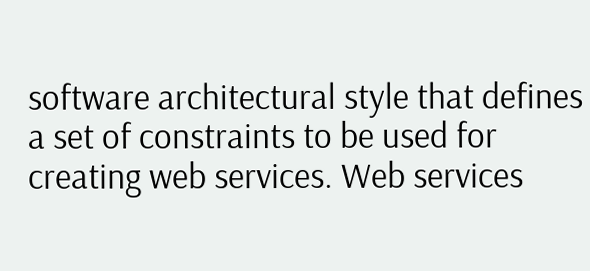software architectural style that defines a set of constraints to be used for creating web services. Web services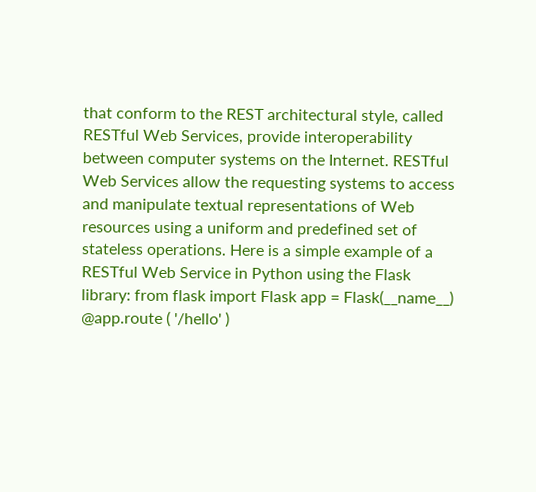that conform to the REST architectural style, called RESTful Web Services, provide interoperability between computer systems on the Internet. RESTful Web Services allow the requesting systems to access and manipulate textual representations of Web resources using a uniform and predefined set of stateless operations. Here is a simple example of a RESTful Web Service in Python using the Flask library: from flask import Flask app = Flask(__name__) @app.route ( '/hello' )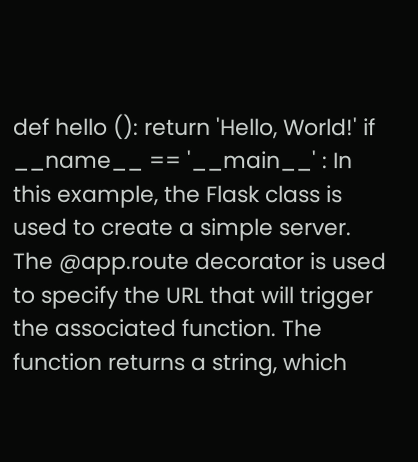def hello (): return 'Hello, World!' if __name__ == '__main__' : In this example, the Flask class is used to create a simple server. The @app.route decorator is used to specify the URL that will trigger the associated function. The function returns a string, which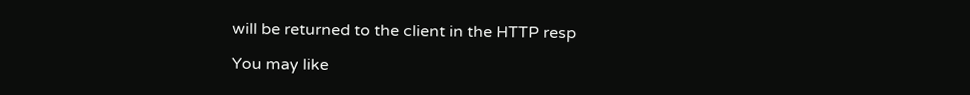will be returned to the client in the HTTP resp

You may like